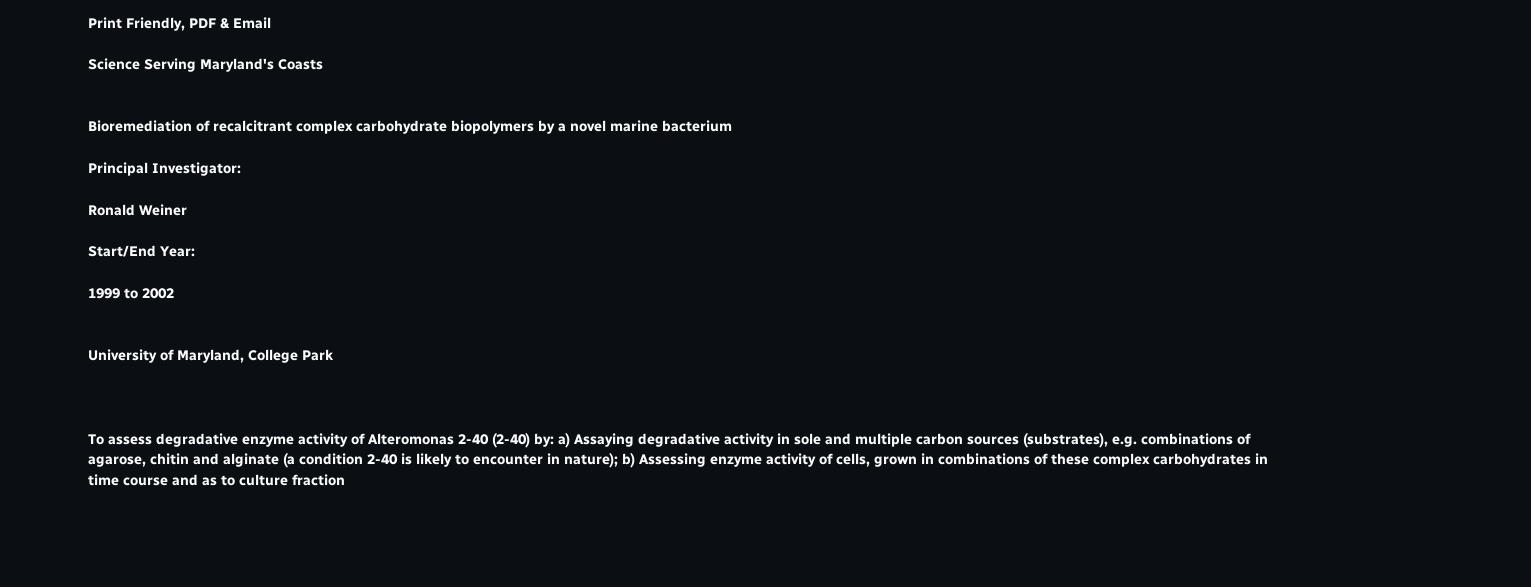Print Friendly, PDF & Email

Science Serving Maryland's Coasts


Bioremediation of recalcitrant complex carbohydrate biopolymers by a novel marine bacterium

Principal Investigator:

Ronald Weiner

Start/End Year:

1999 to 2002


University of Maryland, College Park



To assess degradative enzyme activity of Alteromonas 2-40 (2-40) by: a) Assaying degradative activity in sole and multiple carbon sources (substrates), e.g. combinations of agarose, chitin and alginate (a condition 2-40 is likely to encounter in nature); b) Assessing enzyme activity of cells, grown in combinations of these complex carbohydrates in time course and as to culture fraction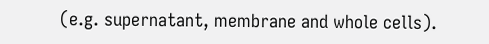(e.g. supernatant, membrane and whole cells).